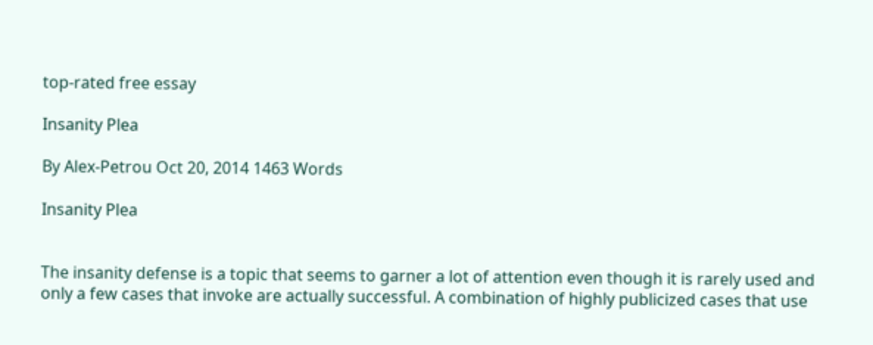top-rated free essay

Insanity Plea

By Alex-Petrou Oct 20, 2014 1463 Words

Insanity Plea


The insanity defense is a topic that seems to garner a lot of attention even though it is rarely used and only a few cases that invoke are actually successful. A combination of highly publicized cases that use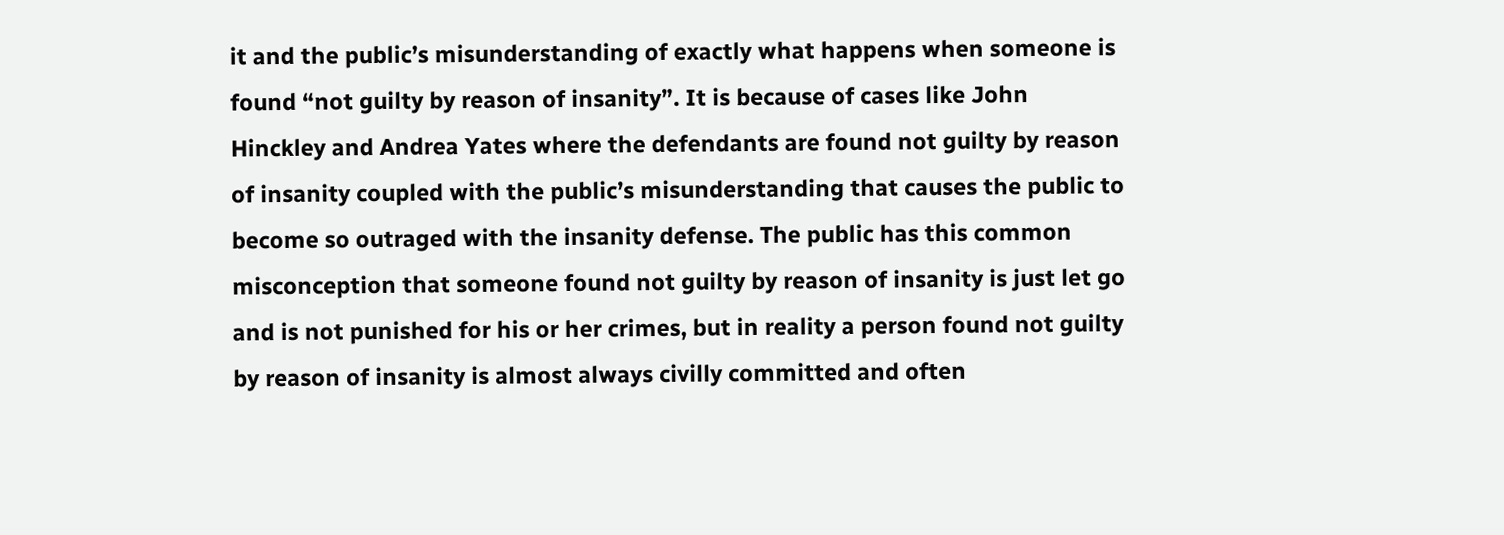it and the public’s misunderstanding of exactly what happens when someone is found “not guilty by reason of insanity”. It is because of cases like John Hinckley and Andrea Yates where the defendants are found not guilty by reason of insanity coupled with the public’s misunderstanding that causes the public to become so outraged with the insanity defense. The public has this common misconception that someone found not guilty by reason of insanity is just let go and is not punished for his or her crimes, but in reality a person found not guilty by reason of insanity is almost always civilly committed and often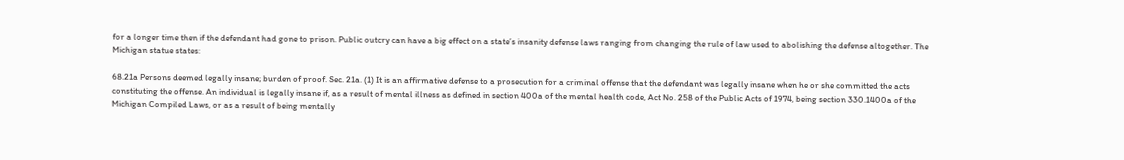for a longer time then if the defendant had gone to prison. Public outcry can have a big effect on a state’s insanity defense laws ranging from changing the rule of law used to abolishing the defense altogether. The Michigan statue states:

68.21a Persons deemed legally insane; burden of proof. Sec. 21a. (1) It is an affirmative defense to a prosecution for a criminal offense that the defendant was legally insane when he or she committed the acts constituting the offense. An individual is legally insane if, as a result of mental illness as defined in section 400a of the mental health code, Act No. 258 of the Public Acts of 1974, being section 330.1400a of the Michigan Compiled Laws, or as a result of being mentally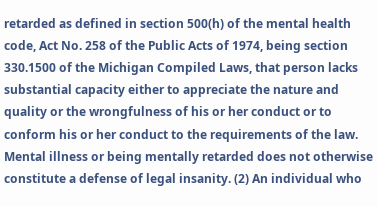retarded as defined in section 500(h) of the mental health code, Act No. 258 of the Public Acts of 1974, being section 330.1500 of the Michigan Compiled Laws, that person lacks substantial capacity either to appreciate the nature and quality or the wrongfulness of his or her conduct or to conform his or her conduct to the requirements of the law. Mental illness or being mentally retarded does not otherwise constitute a defense of legal insanity. (2) An individual who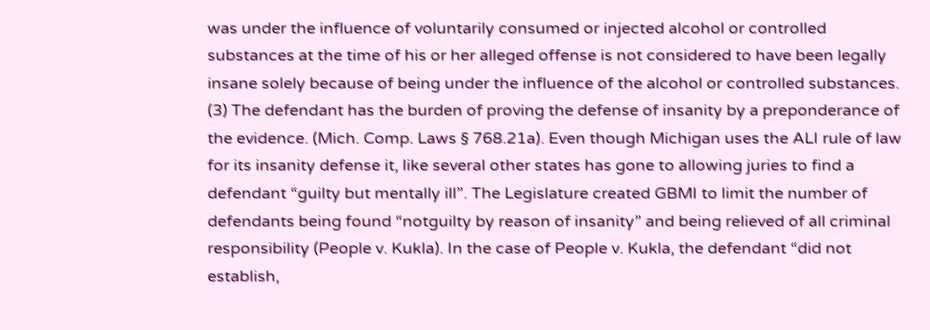was under the influence of voluntarily consumed or injected alcohol or controlled substances at the time of his or her alleged offense is not considered to have been legally insane solely because of being under the influence of the alcohol or controlled substances. (3) The defendant has the burden of proving the defense of insanity by a preponderance of the evidence. (Mich. Comp. Laws § 768.21a). Even though Michigan uses the ALI rule of law for its insanity defense it, like several other states has gone to allowing juries to find a defendant “guilty but mentally ill”. The Legislature created GBMI to limit the number of defendants being found “notguilty by reason of insanity” and being relieved of all criminal responsibility (People v. Kukla). In the case of People v. Kukla, the defendant “did not establish,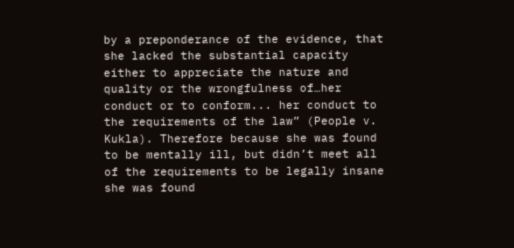by a preponderance of the evidence, that she lacked the substantial capacity either to appreciate the nature and quality or the wrongfulness of…her conduct or to conform... her conduct to the requirements of the law” (People v. Kukla). Therefore because she was found to be mentally ill, but didn’t meet all of the requirements to be legally insane she was found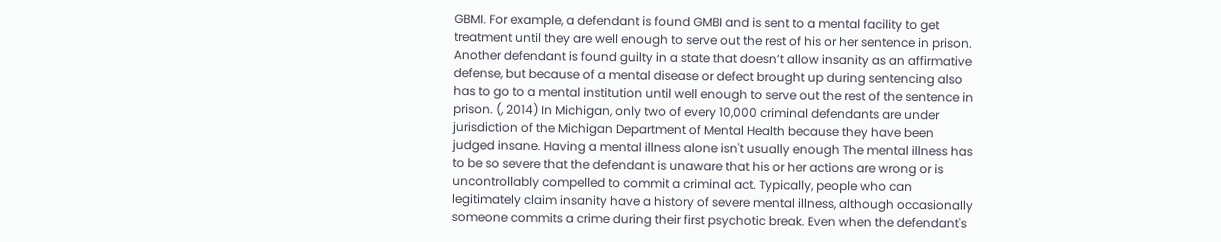GBMI. For example, a defendant is found GMBI and is sent to a mental facility to get treatment until they are well enough to serve out the rest of his or her sentence in prison. Another defendant is found guilty in a state that doesn’t allow insanity as an affirmative defense, but because of a mental disease or defect brought up during sentencing also has to go to a mental institution until well enough to serve out the rest of the sentence in prison. (, 2014) In Michigan, only two of every 10,000 criminal defendants are under jurisdiction of the Michigan Department of Mental Health because they have been judged insane. Having a mental illness alone isn't usually enough The mental illness has to be so severe that the defendant is unaware that his or her actions are wrong or is uncontrollably compelled to commit a criminal act. Typically, people who can legitimately claim insanity have a history of severe mental illness, although occasionally someone commits a crime during their first psychotic break. Even when the defendant's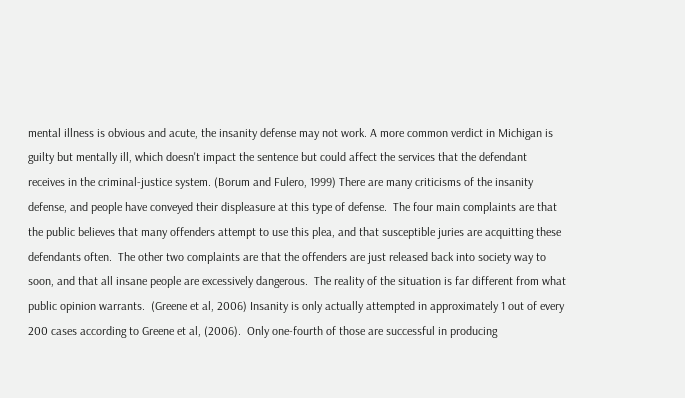mental illness is obvious and acute, the insanity defense may not work. A more common verdict in Michigan is guilty but mentally ill, which doesn't impact the sentence but could affect the services that the defendant receives in the criminal-justice system. (Borum and Fulero, 1999) There are many criticisms of the insanity defense, and people have conveyed their displeasure at this type of defense.  The four main complaints are that the public believes that many offenders attempt to use this plea, and that susceptible juries are acquitting these defendants often.  The other two complaints are that the offenders are just released back into society way to soon, and that all insane people are excessively dangerous.  The reality of the situation is far different from what public opinion warrants.  (Greene et al, 2006) Insanity is only actually attempted in approximately 1 out of every 200 cases according to Greene et al, (2006).  Only one-fourth of those are successful in producing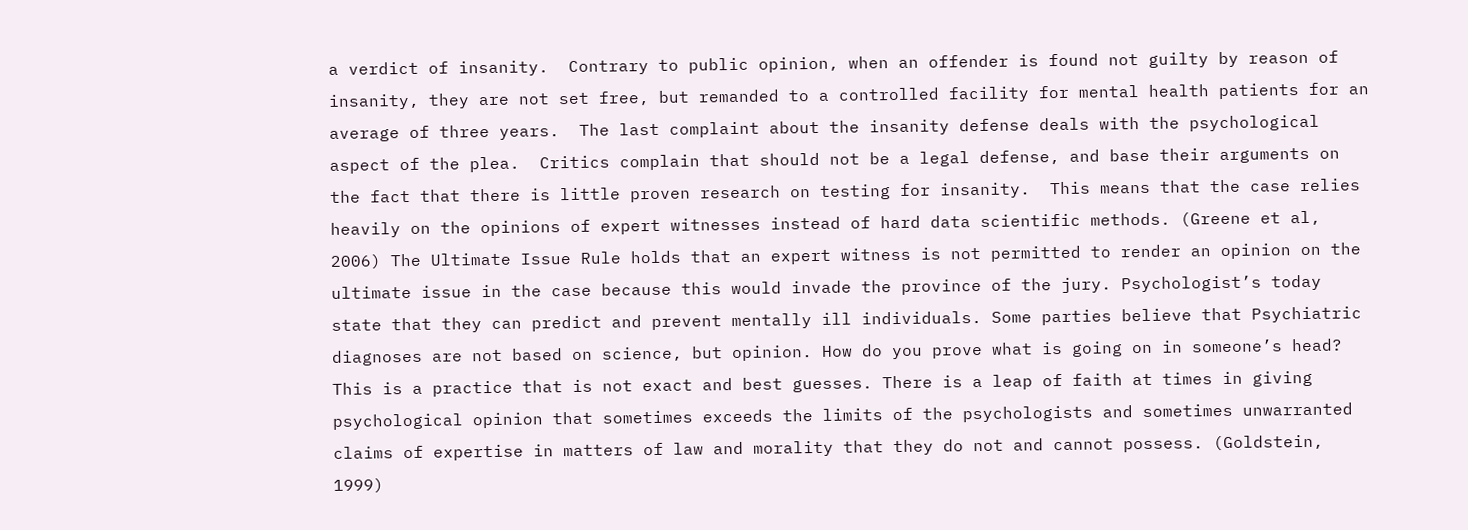a verdict of insanity.  Contrary to public opinion, when an offender is found not guilty by reason of insanity, they are not set free, but remanded to a controlled facility for mental health patients for an average of three years.  The last complaint about the insanity defense deals with the psychological aspect of the plea.  Critics complain that should not be a legal defense, and base their arguments on the fact that there is little proven research on testing for insanity.  This means that the case relies heavily on the opinions of expert witnesses instead of hard data scientific methods. (Greene et al, 2006) The Ultimate Issue Rule holds that an expert witness is not permitted to render an opinion on the ultimate issue in the case because this would invade the province of the jury. Psychologist’s today state that they can predict and prevent mentally ill individuals. Some parties believe that Psychiatric diagnoses are not based on science, but opinion. How do you prove what is going on in someone’s head? This is a practice that is not exact and best guesses. There is a leap of faith at times in giving psychological opinion that sometimes exceeds the limits of the psychologists and sometimes unwarranted claims of expertise in matters of law and morality that they do not and cannot possess. (Goldstein, 1999)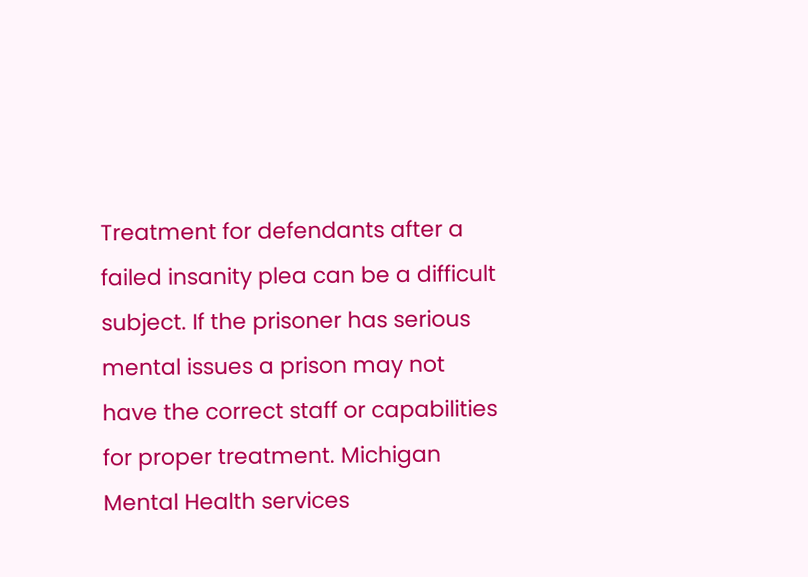Treatment for defendants after a failed insanity plea can be a difficult subject. If the prisoner has serious mental issues a prison may not have the correct staff or capabilities for proper treatment. Michigan Mental Health services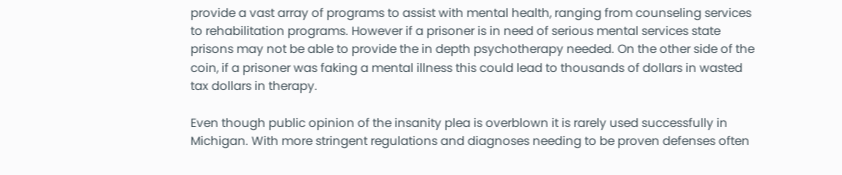provide a vast array of programs to assist with mental health, ranging from counseling services to rehabilitation programs. However if a prisoner is in need of serious mental services state prisons may not be able to provide the in depth psychotherapy needed. On the other side of the coin, if a prisoner was faking a mental illness this could lead to thousands of dollars in wasted tax dollars in therapy.

Even though public opinion of the insanity plea is overblown it is rarely used successfully in Michigan. With more stringent regulations and diagnoses needing to be proven defenses often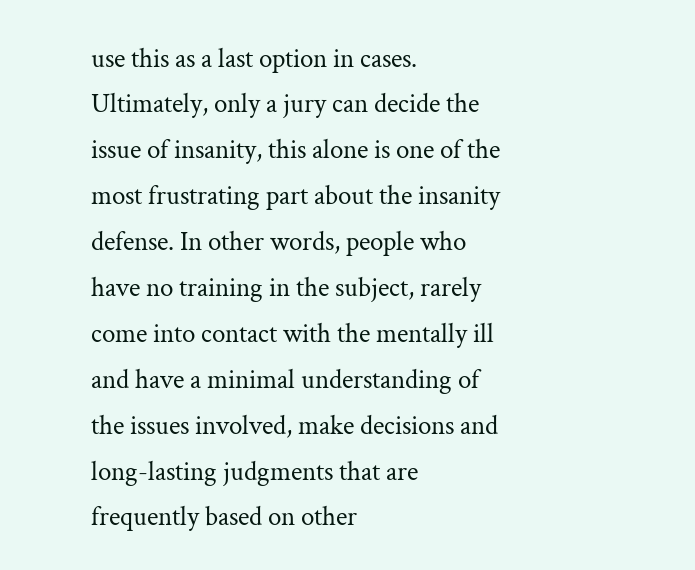use this as a last option in cases.  Ultimately, only a jury can decide the issue of insanity, this alone is one of the most frustrating part about the insanity defense. In other words, people who have no training in the subject, rarely come into contact with the mentally ill and have a minimal understanding of the issues involved, make decisions and long-lasting judgments that are frequently based on other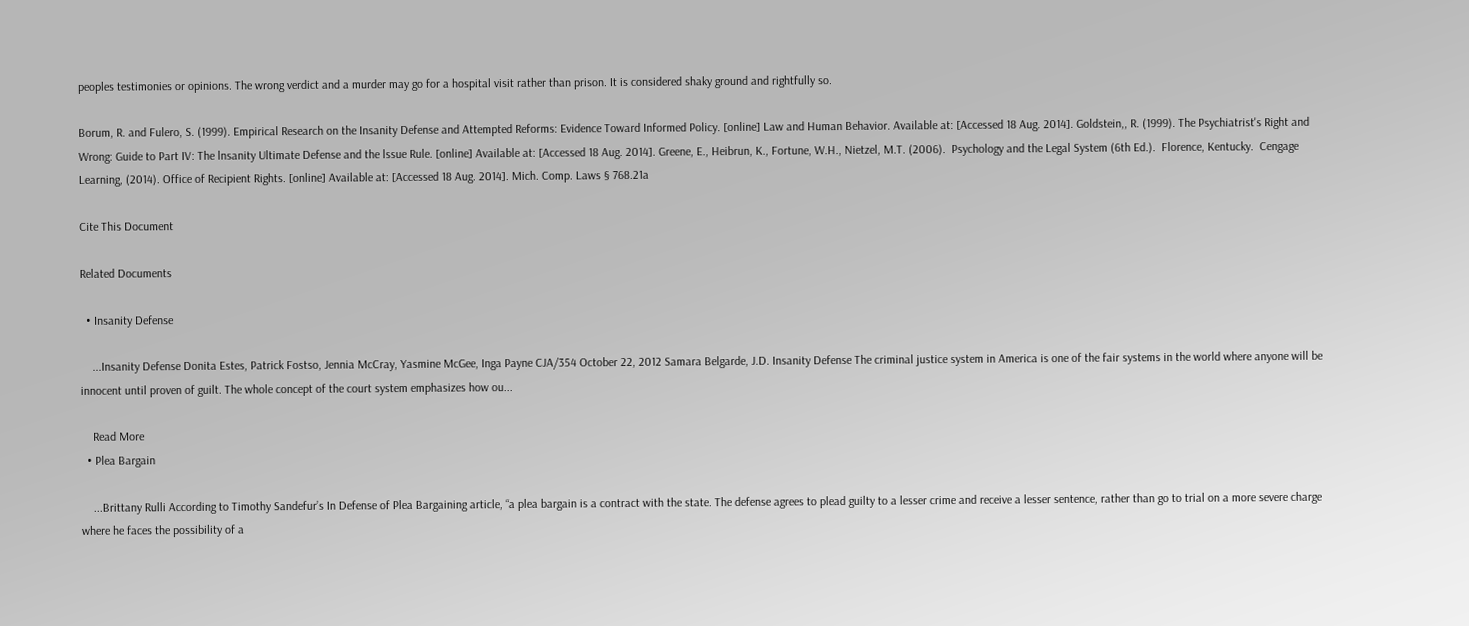peoples testimonies or opinions. The wrong verdict and a murder may go for a hospital visit rather than prison. It is considered shaky ground and rightfully so.

Borum, R. and Fulero, S. (1999). Empirical Research on the Insanity Defense and Attempted Reforms: Evidence Toward Informed Policy. [online] Law and Human Behavior. Available at: [Accessed 18 Aug. 2014]. Goldstein,, R. (1999). The Psychiatrist's Right and Wrong: Guide to Part IV: The lnsanity Ultimate Defense and the lssue Rule. [online] Available at: [Accessed 18 Aug. 2014]. Greene, E., Heibrun, K., Fortune, W.H., Nietzel, M.T. (2006).  Psychology and the Legal System (6th Ed.).  Florence, Kentucky.  Cengage Learning, (2014). Office of Recipient Rights. [online] Available at: [Accessed 18 Aug. 2014]. Mich. Comp. Laws § 768.21a

Cite This Document

Related Documents

  • Insanity Defense

    ...Insanity Defense Donita Estes, Patrick Fostso, Jennia McCray, Yasmine McGee, Inga Payne CJA/354 October 22, 2012 Samara Belgarde, J.D. Insanity Defense The criminal justice system in America is one of the fair systems in the world where anyone will be innocent until proven of guilt. The whole concept of the court system emphasizes how ou...

    Read More
  • Plea Bargain

    ...Brittany Rulli According to Timothy Sandefur’s In Defense of Plea Bargaining article, “a plea bargain is a contract with the state. The defense agrees to plead guilty to a lesser crime and receive a lesser sentence, rather than go to trial on a more severe charge where he faces the possibility of a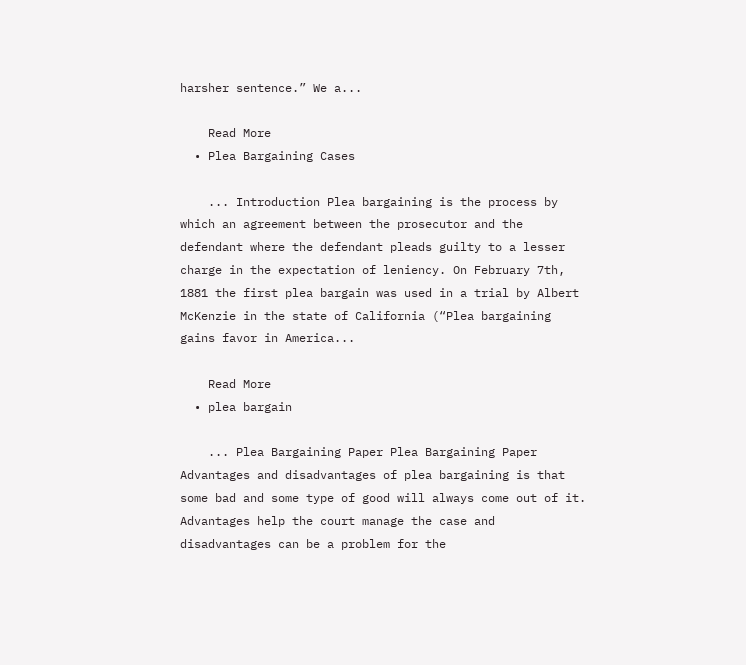harsher sentence.” We a...

    Read More
  • Plea Bargaining Cases

    ... Introduction Plea bargaining is the process by which an agreement between the prosecutor and the defendant where the defendant pleads guilty to a lesser charge in the expectation of leniency. On February 7th, 1881 the first plea bargain was used in a trial by Albert McKenzie in the state of California (“Plea bargaining gains favor in America...

    Read More
  • plea bargain

    ... Plea Bargaining Paper Plea Bargaining Paper Advantages and disadvantages of plea bargaining is that some bad and some type of good will always come out of it. Advantages help the court manage the case and disadvantages can be a problem for the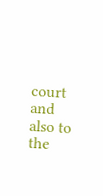court and also to the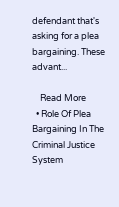defendant that's asking for a plea bargaining. These advant...

    Read More
  • Role Of Plea Bargaining In The Criminal Justice System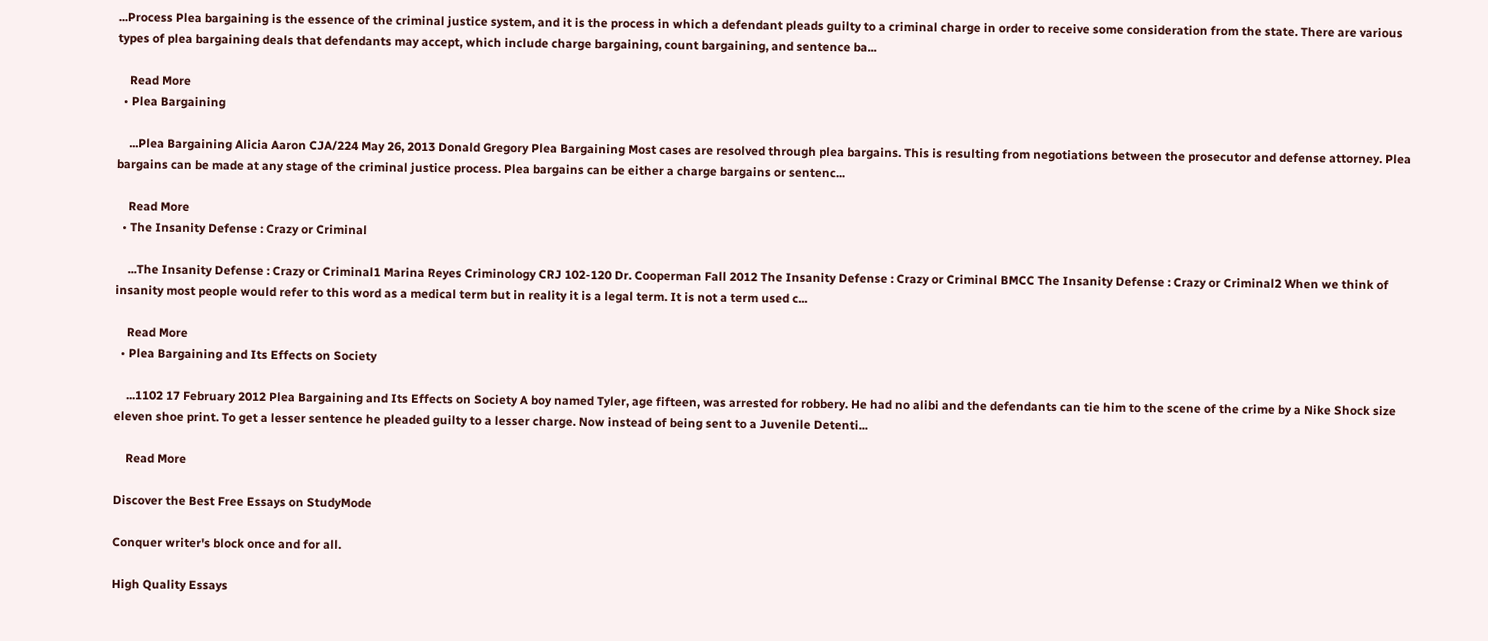...Process Plea bargaining is the essence of the criminal justice system, and it is the process in which a defendant pleads guilty to a criminal charge in order to receive some consideration from the state. There are various types of plea bargaining deals that defendants may accept, which include charge bargaining, count bargaining, and sentence ba...

    Read More
  • Plea Bargaining

    ...Plea Bargaining Alicia Aaron CJA/224 May 26, 2013 Donald Gregory Plea Bargaining Most cases are resolved through plea bargains. This is resulting from negotiations between the prosecutor and defense attorney. Plea bargains can be made at any stage of the criminal justice process. Plea bargains can be either a charge bargains or sentenc...

    Read More
  • The Insanity Defense : Crazy or Criminal

    ...The Insanity Defense : Crazy or Criminal1 Marina Reyes Criminology CRJ 102-120 Dr. Cooperman Fall 2012 The Insanity Defense : Crazy or Criminal BMCC The Insanity Defense : Crazy or Criminal2 When we think of insanity most people would refer to this word as a medical term but in reality it is a legal term. It is not a term used c...

    Read More
  • Plea Bargaining and Its Effects on Society

    ...1102 17 February 2012 Plea Bargaining and Its Effects on Society A boy named Tyler, age fifteen, was arrested for robbery. He had no alibi and the defendants can tie him to the scene of the crime by a Nike Shock size eleven shoe print. To get a lesser sentence he pleaded guilty to a lesser charge. Now instead of being sent to a Juvenile Detenti...

    Read More

Discover the Best Free Essays on StudyMode

Conquer writer's block once and for all.

High Quality Essays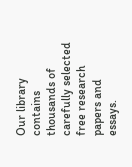Our library contains thousands of carefully selected free research papers and essays.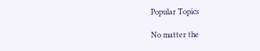Popular Topics

No matter the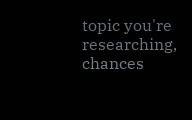topic you're researching, chances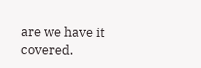are we have it covered.